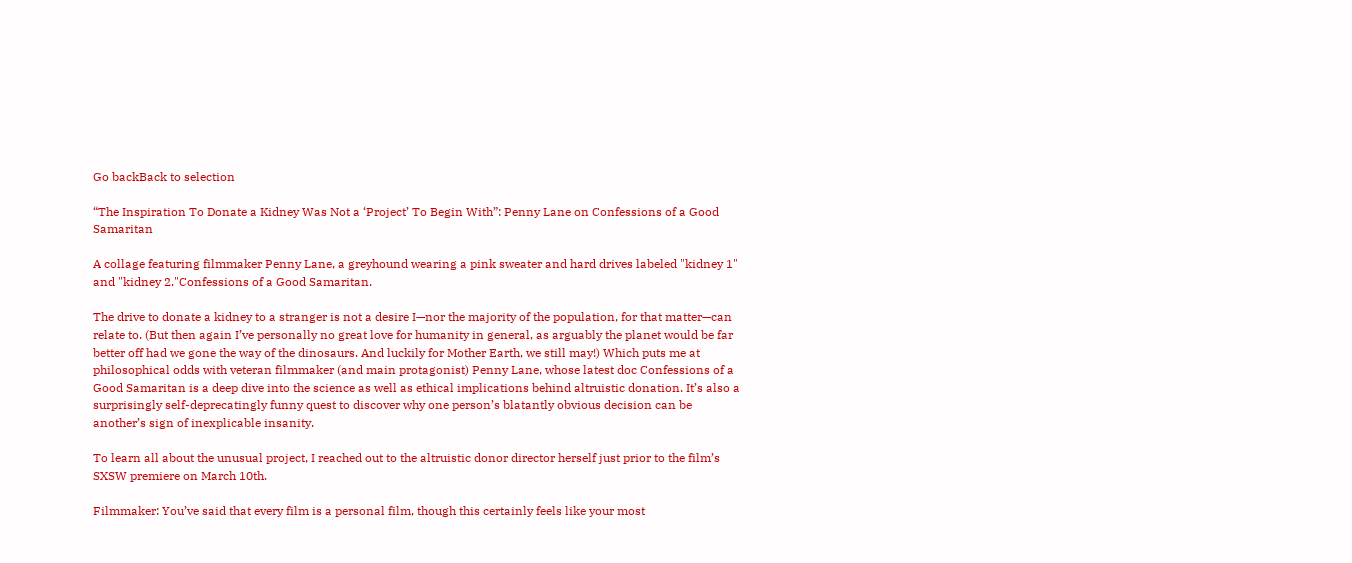Go backBack to selection

“The Inspiration To Donate a Kidney Was Not a ‘Project’ To Begin With”: Penny Lane on Confessions of a Good Samaritan

A collage featuring filmmaker Penny Lane, a greyhound wearing a pink sweater and hard drives labeled "kidney 1" and "kidney 2."Confessions of a Good Samaritan.

The drive to donate a kidney to a stranger is not a desire I—nor the majority of the population, for that matter—can relate to. (But then again I’ve personally no great love for humanity in general, as arguably the planet would be far better off had we gone the way of the dinosaurs. And luckily for Mother Earth, we still may!) Which puts me at philosophical odds with veteran filmmaker (and main protagonist) Penny Lane, whose latest doc Confessions of a Good Samaritan is a deep dive into the science as well as ethical implications behind altruistic donation. It’s also a surprisingly self-deprecatingly funny quest to discover why one person’s blatantly obvious decision can be another’s sign of inexplicable insanity.

To learn all about the unusual project, I reached out to the altruistic donor director herself just prior to the film’s SXSW premiere on March 10th.

Filmmaker: You’ve said that every film is a personal film, though this certainly feels like your most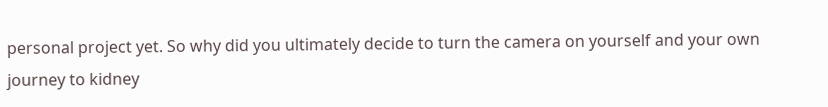personal project yet. So why did you ultimately decide to turn the camera on yourself and your own journey to kidney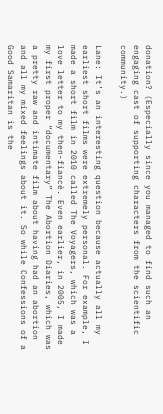donation? (Especially since you managed to find such an engaging cast of supporting characters from the scientific community.)

Lane: It’s an interesting question because actually all my earliest short films were extremely personal. For example, I made a short film in 2010 called The Voyagers, which was a love letter to my then-fiancé. Even earlier, in 2005, I made my first proper “documentary” The Abortion Diaries, which was a pretty raw and intimate film about having had an abortion and all my mixed feelings about it. So while Confessions of a Good Samaritan is the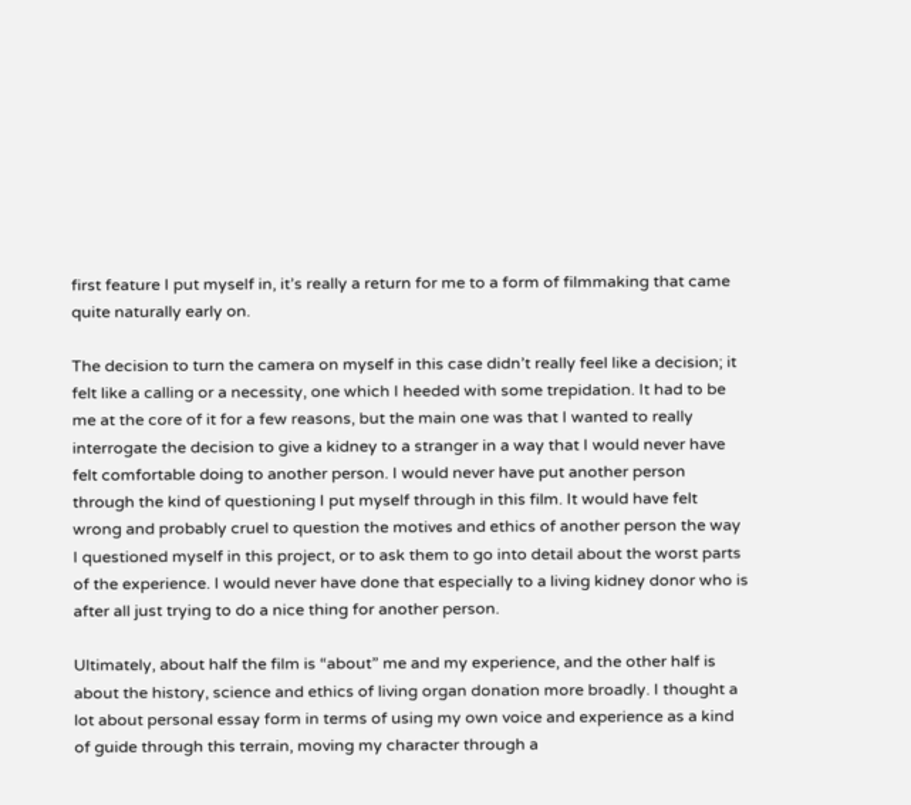first feature I put myself in, it’s really a return for me to a form of filmmaking that came quite naturally early on.

The decision to turn the camera on myself in this case didn’t really feel like a decision; it felt like a calling or a necessity, one which I heeded with some trepidation. It had to be me at the core of it for a few reasons, but the main one was that I wanted to really interrogate the decision to give a kidney to a stranger in a way that I would never have felt comfortable doing to another person. I would never have put another person through the kind of questioning I put myself through in this film. It would have felt wrong and probably cruel to question the motives and ethics of another person the way I questioned myself in this project, or to ask them to go into detail about the worst parts of the experience. I would never have done that especially to a living kidney donor who is after all just trying to do a nice thing for another person.

Ultimately, about half the film is “about” me and my experience, and the other half is about the history, science and ethics of living organ donation more broadly. I thought a lot about personal essay form in terms of using my own voice and experience as a kind of guide through this terrain, moving my character through a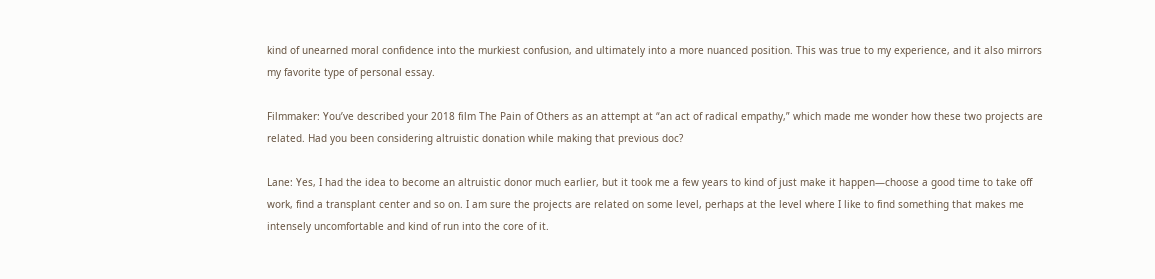kind of unearned moral confidence into the murkiest confusion, and ultimately into a more nuanced position. This was true to my experience, and it also mirrors my favorite type of personal essay.

Filmmaker: You’ve described your 2018 film The Pain of Others as an attempt at “an act of radical empathy,” which made me wonder how these two projects are related. Had you been considering altruistic donation while making that previous doc?

Lane: Yes, I had the idea to become an altruistic donor much earlier, but it took me a few years to kind of just make it happen—choose a good time to take off work, find a transplant center and so on. I am sure the projects are related on some level, perhaps at the level where I like to find something that makes me intensely uncomfortable and kind of run into the core of it.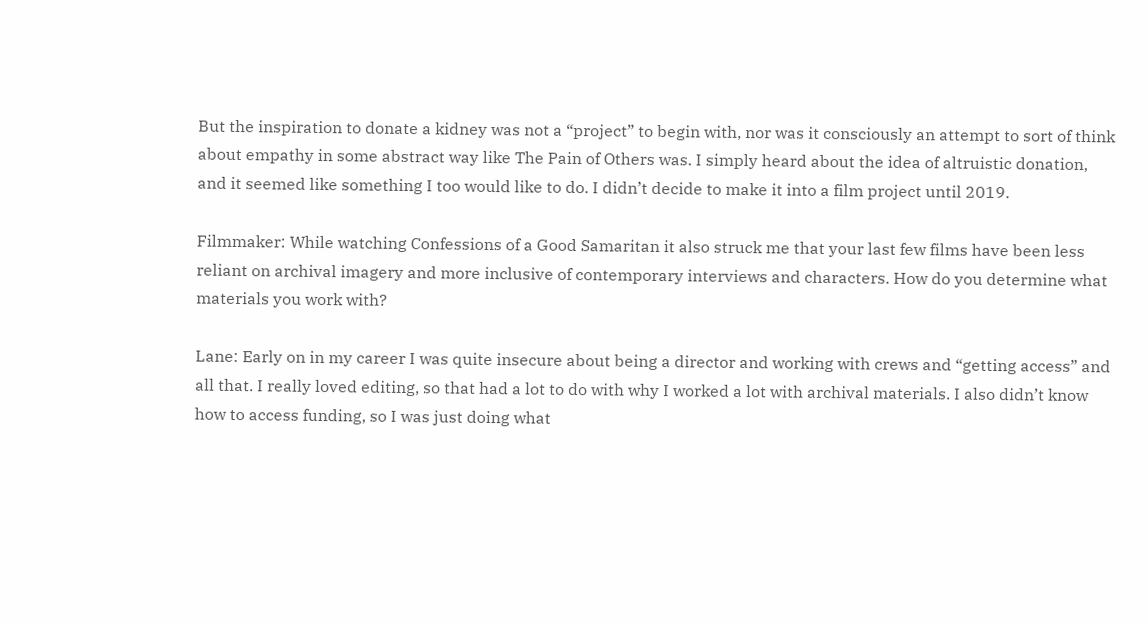But the inspiration to donate a kidney was not a “project” to begin with, nor was it consciously an attempt to sort of think about empathy in some abstract way like The Pain of Others was. I simply heard about the idea of altruistic donation, and it seemed like something I too would like to do. I didn’t decide to make it into a film project until 2019.

Filmmaker: While watching Confessions of a Good Samaritan it also struck me that your last few films have been less reliant on archival imagery and more inclusive of contemporary interviews and characters. How do you determine what materials you work with?

Lane: Early on in my career I was quite insecure about being a director and working with crews and “getting access” and all that. I really loved editing, so that had a lot to do with why I worked a lot with archival materials. I also didn’t know how to access funding, so I was just doing what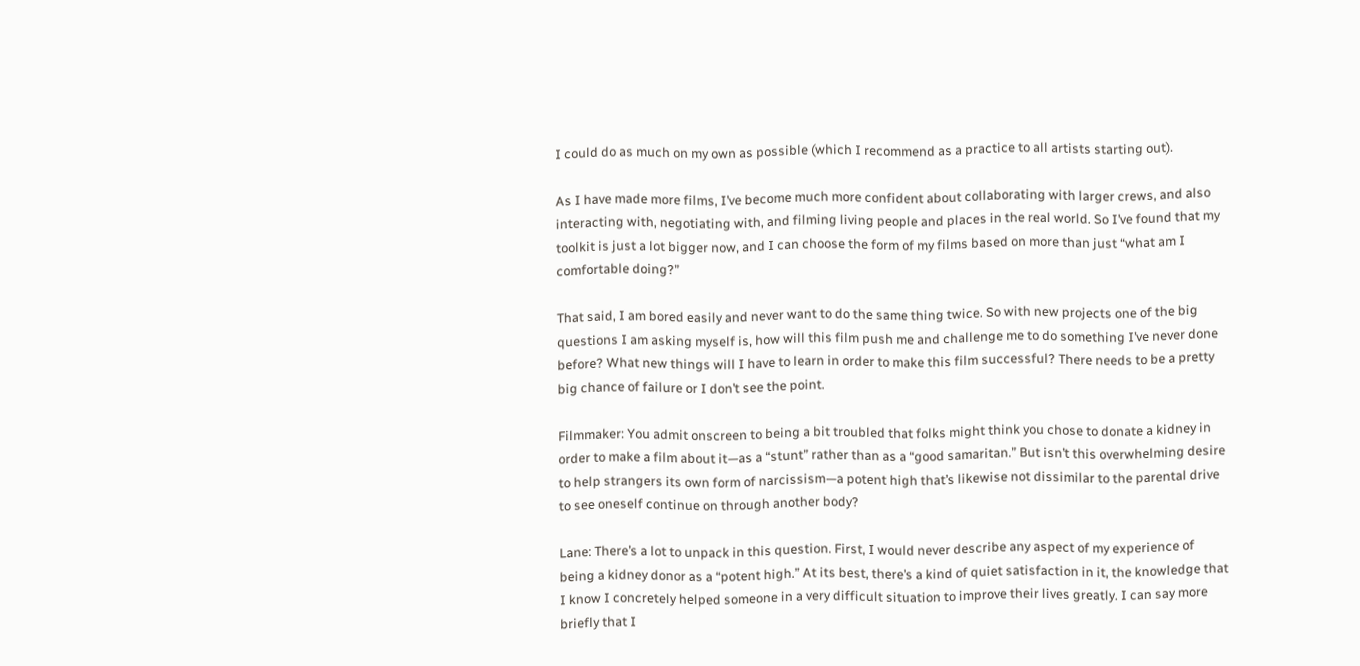I could do as much on my own as possible (which I recommend as a practice to all artists starting out).

As I have made more films, I’ve become much more confident about collaborating with larger crews, and also interacting with, negotiating with, and filming living people and places in the real world. So I’ve found that my toolkit is just a lot bigger now, and I can choose the form of my films based on more than just “what am I comfortable doing?”

That said, I am bored easily and never want to do the same thing twice. So with new projects one of the big questions I am asking myself is, how will this film push me and challenge me to do something I’ve never done before? What new things will I have to learn in order to make this film successful? There needs to be a pretty big chance of failure or I don’t see the point.

Filmmaker: You admit onscreen to being a bit troubled that folks might think you chose to donate a kidney in order to make a film about it—as a “stunt” rather than as a “good samaritan.” But isn’t this overwhelming desire to help strangers its own form of narcissism—a potent high that’s likewise not dissimilar to the parental drive to see oneself continue on through another body?

Lane: There’s a lot to unpack in this question. First, I would never describe any aspect of my experience of being a kidney donor as a “potent high.” At its best, there’s a kind of quiet satisfaction in it, the knowledge that I know I concretely helped someone in a very difficult situation to improve their lives greatly. I can say more briefly that I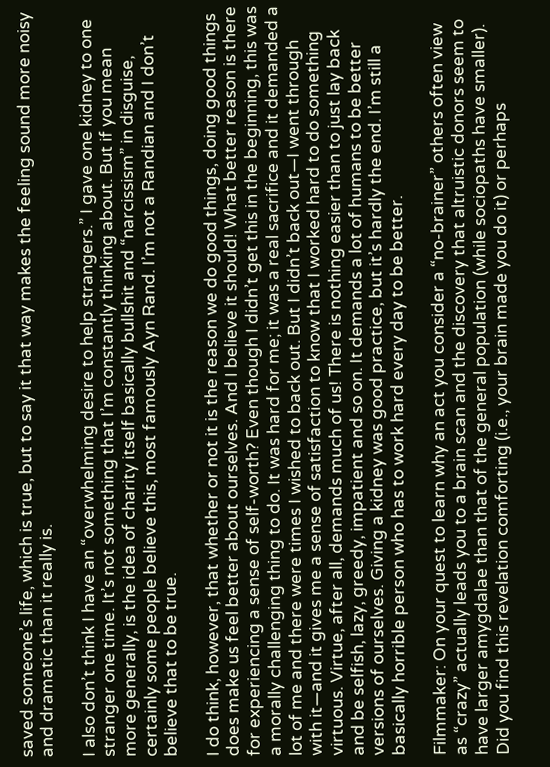saved someone’s life, which is true, but to say it that way makes the feeling sound more noisy and dramatic than it really is.

I also don’t think I have an “overwhelming desire to help strangers.” I gave one kidney to one stranger one time. It’s not something that I’m constantly thinking about. But if you mean more generally, is the idea of charity itself basically bullshit and “narcissism” in disguise, certainly some people believe this, most famously Ayn Rand. I’m not a Randian and I don’t believe that to be true.

I do think, however, that whether or not it is the reason we do good things, doing good things does make us feel better about ourselves. And I believe it should! What better reason is there for experiencing a sense of self-worth? Even though I didn’t get this in the beginning, this was a morally challenging thing to do. It was hard for me; it was a real sacrifice and it demanded a lot of me and there were times I wished to back out. But I didn’t back out—I went through with it—and it gives me a sense of satisfaction to know that I worked hard to do something virtuous. Virtue, after all, demands much of us! There is nothing easier than to just lay back and be selfish, lazy, greedy, impatient and so on. It demands a lot of humans to be better versions of ourselves. Giving a kidney was good practice, but it’s hardly the end. I’m still a basically horrible person who has to work hard every day to be better.

Filmmaker: On your quest to learn why an act you consider a “no-brainer” others often view as “crazy” actually leads you to a brain scan and the discovery that altruistic donors seem to have larger amygdalae than that of the general population (while sociopaths have smaller). Did you find this revelation comforting (i.e., your brain made you do it) or perhaps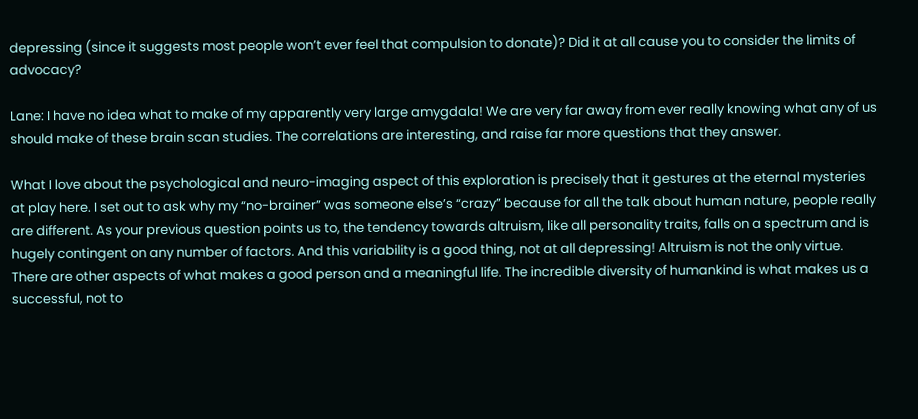depressing (since it suggests most people won’t ever feel that compulsion to donate)? Did it at all cause you to consider the limits of advocacy?

Lane: I have no idea what to make of my apparently very large amygdala! We are very far away from ever really knowing what any of us should make of these brain scan studies. The correlations are interesting, and raise far more questions that they answer.

What I love about the psychological and neuro-imaging aspect of this exploration is precisely that it gestures at the eternal mysteries at play here. I set out to ask why my “no-brainer” was someone else’s “crazy” because for all the talk about human nature, people really are different. As your previous question points us to, the tendency towards altruism, like all personality traits, falls on a spectrum and is hugely contingent on any number of factors. And this variability is a good thing, not at all depressing! Altruism is not the only virtue. There are other aspects of what makes a good person and a meaningful life. The incredible diversity of humankind is what makes us a successful, not to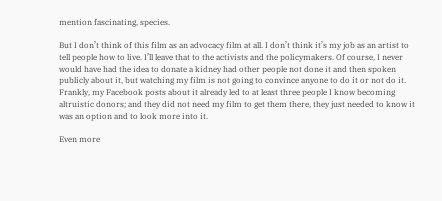mention fascinating, species.

But I don’t think of this film as an advocacy film at all. I don’t think it’s my job as an artist to tell people how to live. I’ll leave that to the activists and the policymakers. Of course, I never would have had the idea to donate a kidney had other people not done it and then spoken publicly about it, but watching my film is not going to convince anyone to do it or not do it. Frankly, my Facebook posts about it already led to at least three people I know becoming altruistic donors; and they did not need my film to get them there, they just needed to know it was an option and to look more into it.

Even more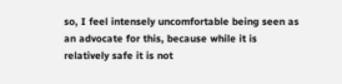so, I feel intensely uncomfortable being seen as an advocate for this, because while it is relatively safe it is not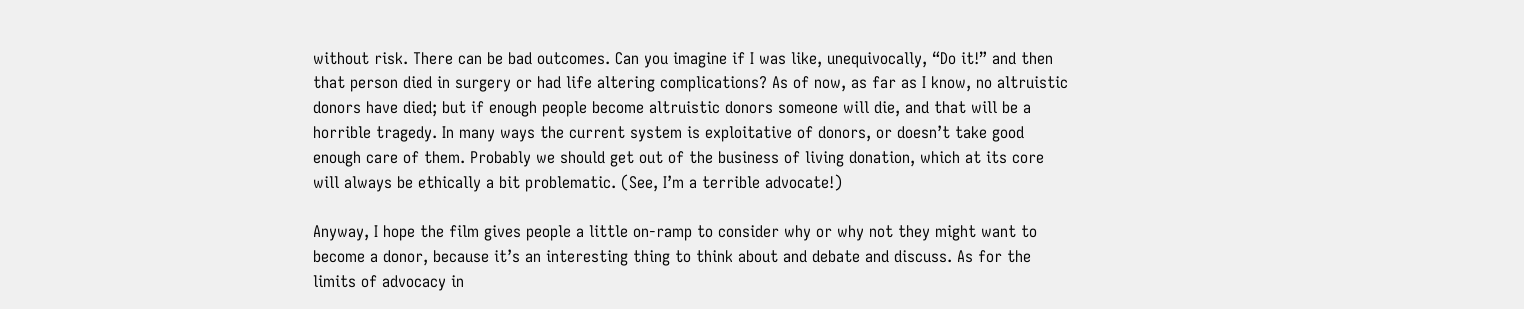without risk. There can be bad outcomes. Can you imagine if I was like, unequivocally, “Do it!” and then that person died in surgery or had life altering complications? As of now, as far as I know, no altruistic donors have died; but if enough people become altruistic donors someone will die, and that will be a horrible tragedy. In many ways the current system is exploitative of donors, or doesn’t take good enough care of them. Probably we should get out of the business of living donation, which at its core will always be ethically a bit problematic. (See, I’m a terrible advocate!)

Anyway, I hope the film gives people a little on-ramp to consider why or why not they might want to become a donor, because it’s an interesting thing to think about and debate and discuss. As for the limits of advocacy in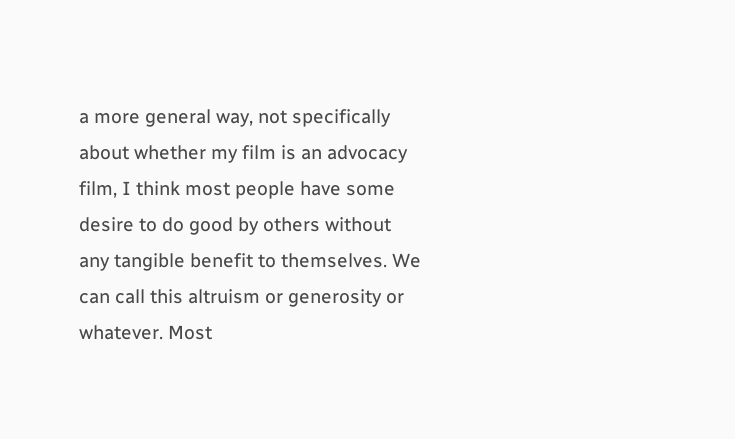a more general way, not specifically about whether my film is an advocacy film, I think most people have some desire to do good by others without any tangible benefit to themselves. We can call this altruism or generosity or whatever. Most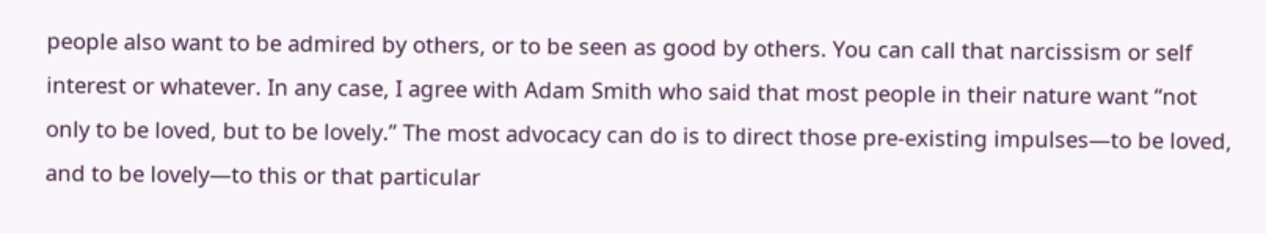people also want to be admired by others, or to be seen as good by others. You can call that narcissism or self interest or whatever. In any case, I agree with Adam Smith who said that most people in their nature want “not only to be loved, but to be lovely.” The most advocacy can do is to direct those pre-existing impulses—to be loved, and to be lovely—to this or that particular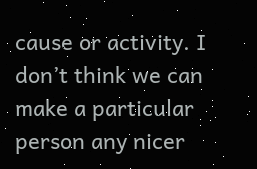cause or activity. I don’t think we can make a particular person any nicer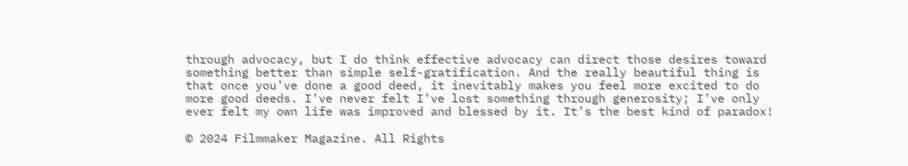through advocacy, but I do think effective advocacy can direct those desires toward something better than simple self-gratification. And the really beautiful thing is that once you’ve done a good deed, it inevitably makes you feel more excited to do more good deeds. I’ve never felt I’ve lost something through generosity; I’ve only ever felt my own life was improved and blessed by it. It’s the best kind of paradox!

© 2024 Filmmaker Magazine. All Rights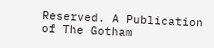Reserved. A Publication of The Gotham